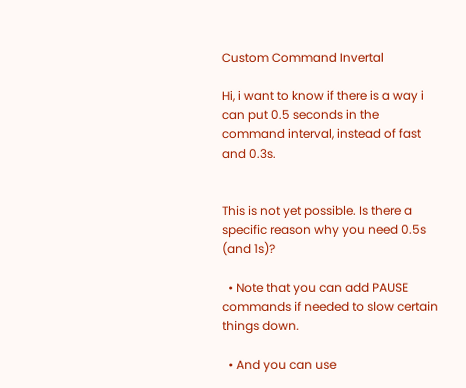Custom Command Invertal

Hi, i want to know if there is a way i can put 0.5 seconds in the command interval, instead of fast and 0.3s.


This is not yet possible. Is there a specific reason why you need 0.5s (and 1s)?

  • Note that you can add PAUSE commands if needed to slow certain things down.

  • And you can use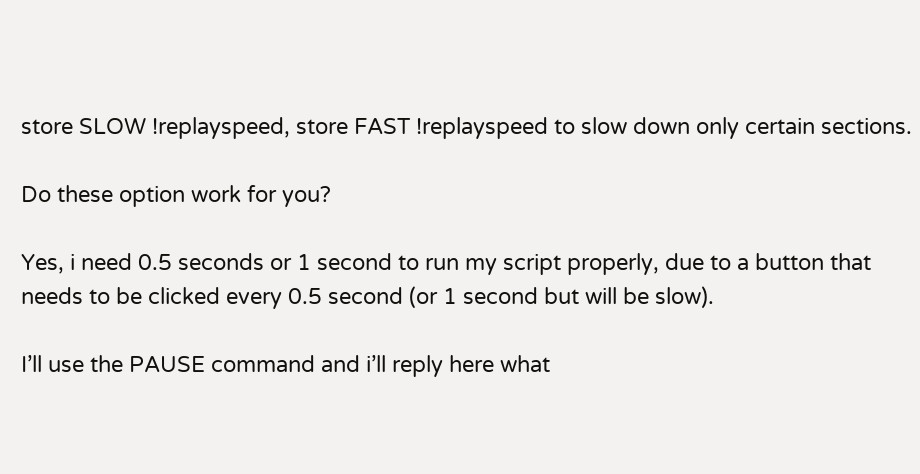store SLOW !replayspeed, store FAST !replayspeed to slow down only certain sections.

Do these option work for you?

Yes, i need 0.5 seconds or 1 second to run my script properly, due to a button that needs to be clicked every 0.5 second (or 1 second but will be slow).

I’ll use the PAUSE command and i’ll reply here what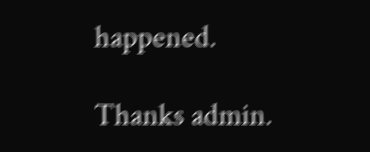happened.

Thanks admin.